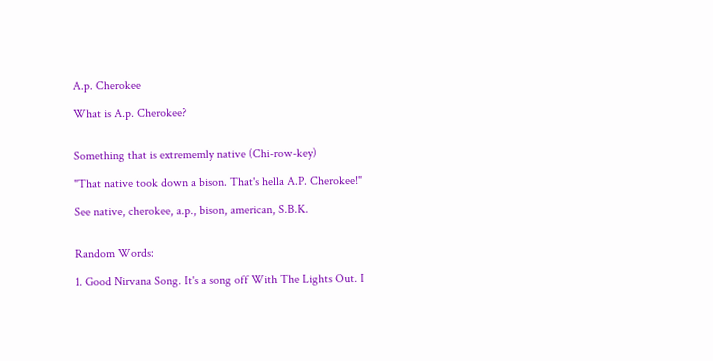A.p. Cherokee

What is A.p. Cherokee?


Something that is extrememly native (Chi-row-key)

"That native took down a bison. That's hella A.P. Cherokee!"

See native, cherokee, a.p., bison, american, S.B.K.


Random Words:

1. Good Nirvana Song. It's a song off With The Lights Out. I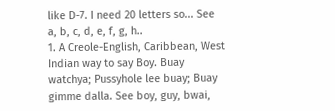like D-7. I need 20 letters so... See a, b, c, d, e, f, g, h..
1. A Creole-English, Caribbean, West Indian way to say Boy. Buay watchya; Pussyhole lee buay; Buay gimme dalla. See boy, guy, bwai,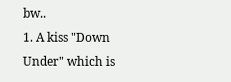bw..
1. A kiss "Down Under" which is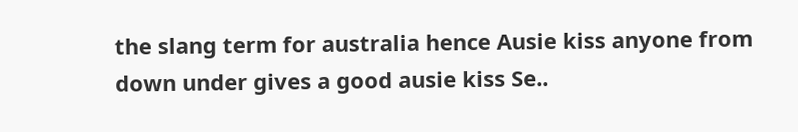the slang term for australia hence Ausie kiss anyone from down under gives a good ausie kiss Se..